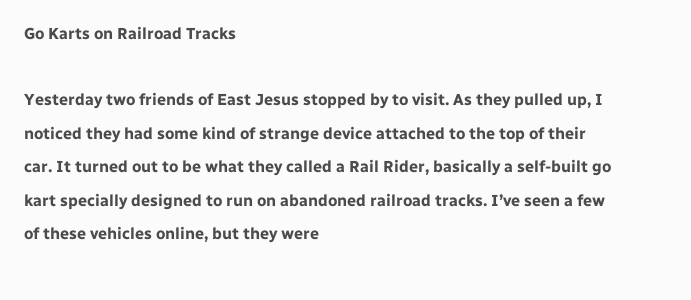Go Karts on Railroad Tracks

Yesterday two friends of East Jesus stopped by to visit. As they pulled up, I noticed they had some kind of strange device attached to the top of their car. It turned out to be what they called a Rail Rider, basically a self-built go kart specially designed to run on abandoned railroad tracks. I’ve seen a few of these vehicles online, but they were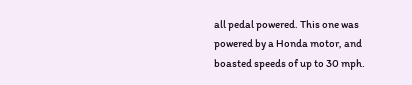all pedal powered. This one was powered by a Honda motor, and boasted speeds of up to 30 mph.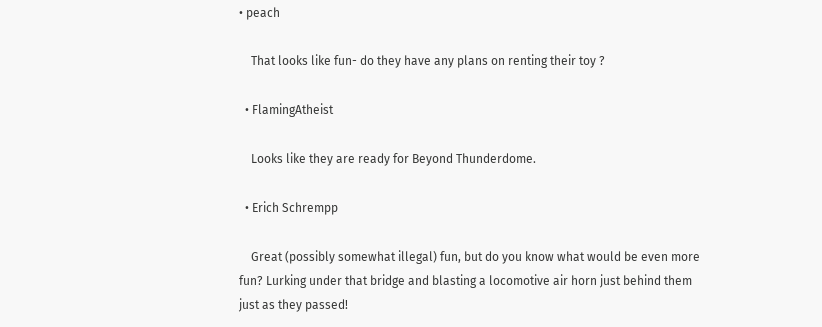• peach

    That looks like fun- do they have any plans on renting their toy ?

  • FlamingAtheist

    Looks like they are ready for Beyond Thunderdome.

  • Erich Schrempp

    Great (possibly somewhat illegal) fun, but do you know what would be even more fun? Lurking under that bridge and blasting a locomotive air horn just behind them just as they passed!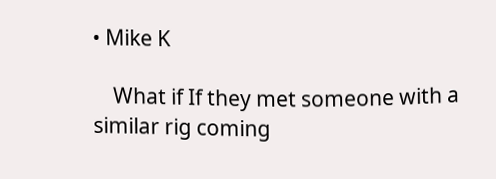• Mike K

    What if If they met someone with a similar rig coming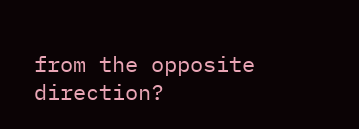from the opposite direction?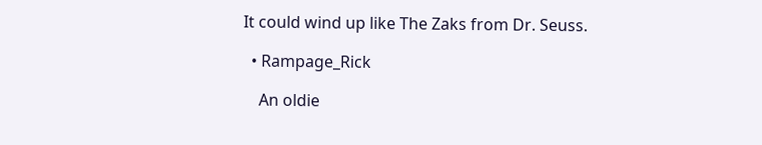It could wind up like The Zaks from Dr. Seuss.

  • Rampage_Rick

    An oldie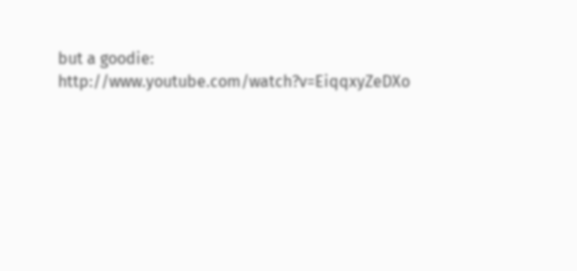but a goodie: http://www.youtube.com/watch?v=EiqqxyZeDXo